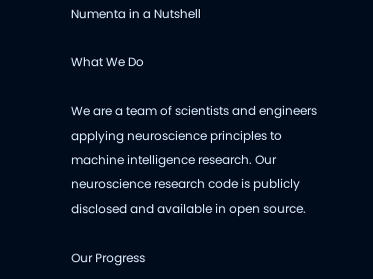Numenta in a Nutshell

What We Do

We are a team of scientists and engineers applying neuroscience principles to machine intelligence research. Our neuroscience research code is publicly disclosed and available in open source.

Our Progress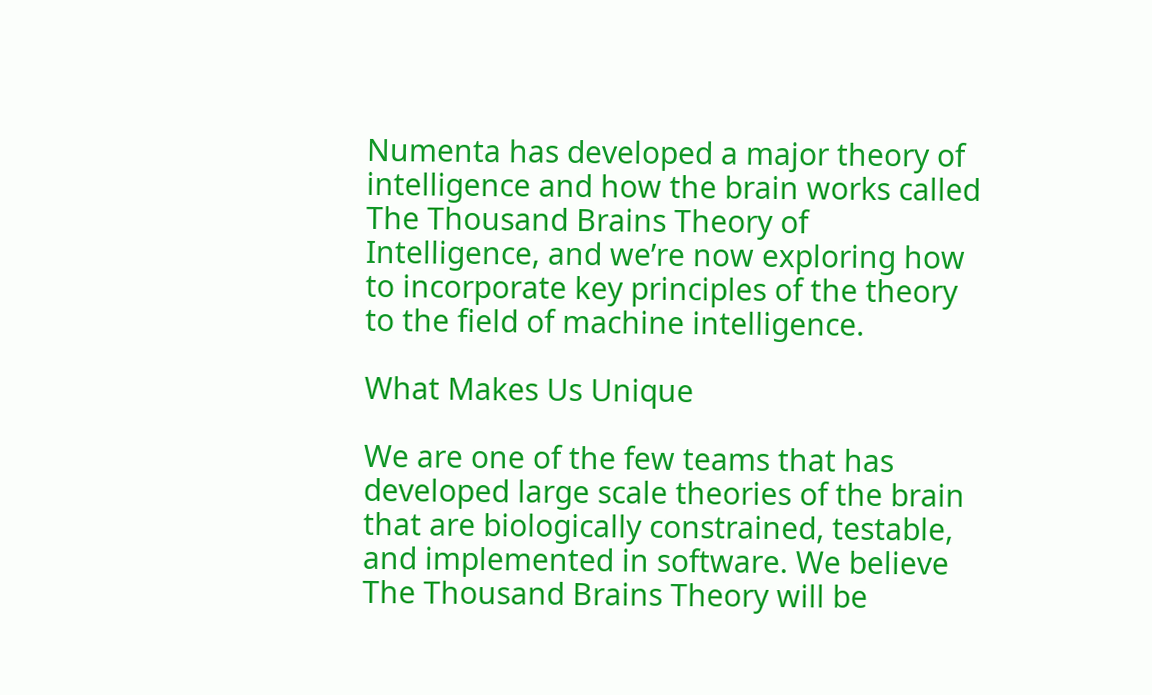Numenta has developed a major theory of intelligence and how the brain works called The Thousand Brains Theory of Intelligence, and we’re now exploring how to incorporate key principles of the theory to the field of machine intelligence.

What Makes Us Unique

We are one of the few teams that has developed large scale theories of the brain that are biologically constrained, testable, and implemented in software. We believe The Thousand Brains Theory will be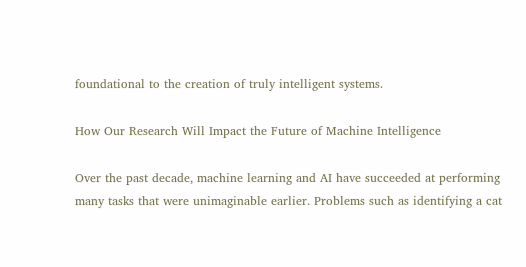foundational to the creation of truly intelligent systems.

How Our Research Will Impact the Future of Machine Intelligence

Over the past decade, machine learning and AI have succeeded at performing many tasks that were unimaginable earlier. Problems such as identifying a cat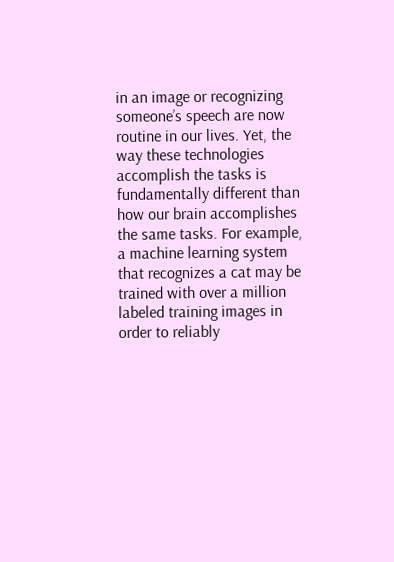in an image or recognizing someone’s speech are now routine in our lives. Yet, the way these technologies accomplish the tasks is fundamentally different than how our brain accomplishes the same tasks. For example, a machine learning system that recognizes a cat may be trained with over a million labeled training images in order to reliably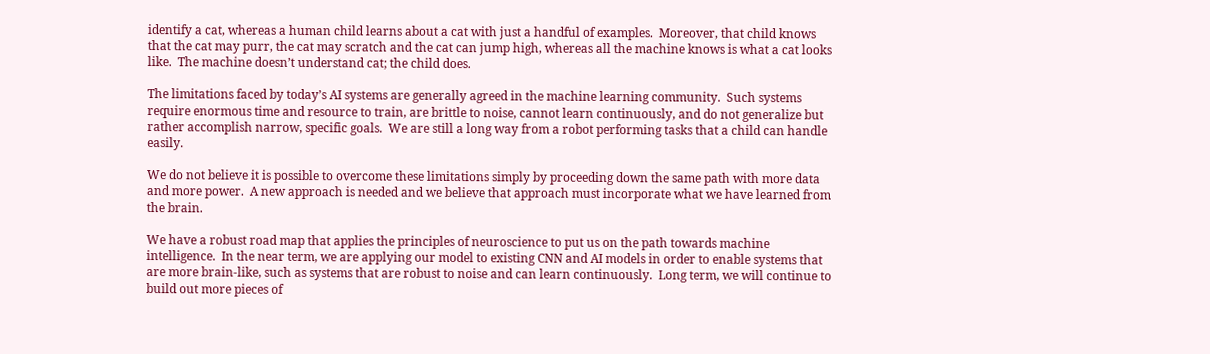identify a cat, whereas a human child learns about a cat with just a handful of examples.  Moreover, that child knows that the cat may purr, the cat may scratch and the cat can jump high, whereas all the machine knows is what a cat looks like.  The machine doesn’t understand cat; the child does.

The limitations faced by today’s AI systems are generally agreed in the machine learning community.  Such systems require enormous time and resource to train, are brittle to noise, cannot learn continuously, and do not generalize but rather accomplish narrow, specific goals.  We are still a long way from a robot performing tasks that a child can handle easily.

We do not believe it is possible to overcome these limitations simply by proceeding down the same path with more data and more power.  A new approach is needed and we believe that approach must incorporate what we have learned from the brain.

We have a robust road map that applies the principles of neuroscience to put us on the path towards machine intelligence.  In the near term, we are applying our model to existing CNN and AI models in order to enable systems that are more brain-like, such as systems that are robust to noise and can learn continuously.  Long term, we will continue to build out more pieces of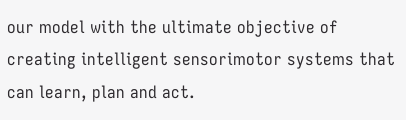our model with the ultimate objective of creating intelligent sensorimotor systems that can learn, plan and act.